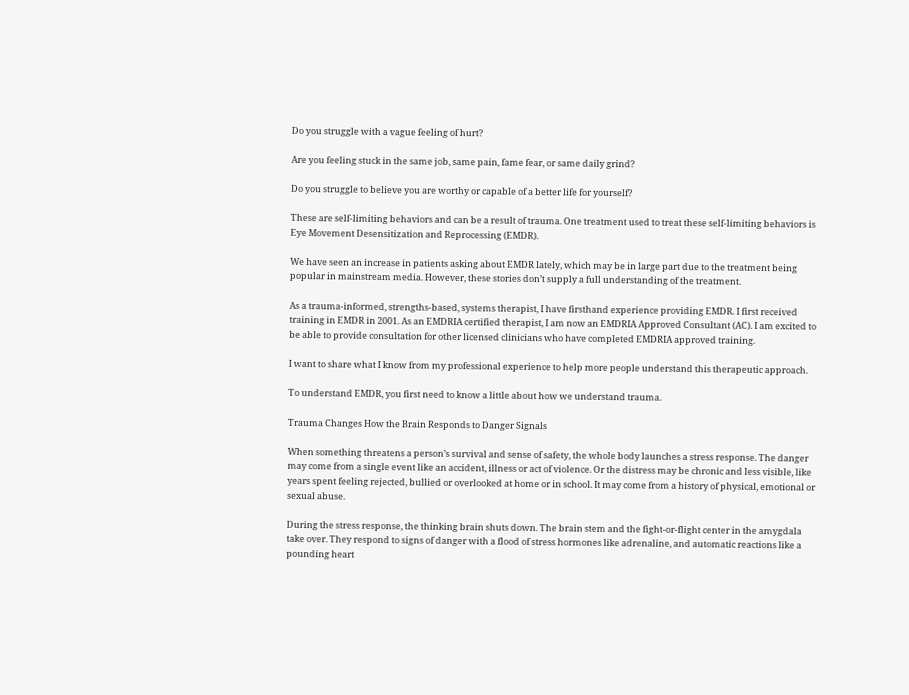Do you struggle with a vague feeling of hurt?

Are you feeling stuck in the same job, same pain, fame fear, or same daily grind?

Do you struggle to believe you are worthy or capable of a better life for yourself?

These are self-limiting behaviors and can be a result of trauma. One treatment used to treat these self-limiting behaviors is Eye Movement Desensitization and Reprocessing (EMDR).

We have seen an increase in patients asking about EMDR lately, which may be in large part due to the treatment being popular in mainstream media. However, these stories don’t supply a full understanding of the treatment.

As a trauma-informed, strengths-based, systems therapist, I have firsthand experience providing EMDR. I first received training in EMDR in 2001. As an EMDRIA certified therapist, I am now an EMDRIA Approved Consultant (AC). I am excited to be able to provide consultation for other licensed clinicians who have completed EMDRIA approved training.

I want to share what I know from my professional experience to help more people understand this therapeutic approach.

To understand EMDR, you first need to know a little about how we understand trauma.

Trauma Changes How the Brain Responds to Danger Signals

When something threatens a person’s survival and sense of safety, the whole body launches a stress response. The danger may come from a single event like an accident, illness or act of violence. Or the distress may be chronic and less visible, like years spent feeling rejected, bullied or overlooked at home or in school. It may come from a history of physical, emotional or sexual abuse.

During the stress response, the thinking brain shuts down. The brain stem and the fight-or-flight center in the amygdala take over. They respond to signs of danger with a flood of stress hormones like adrenaline, and automatic reactions like a pounding heart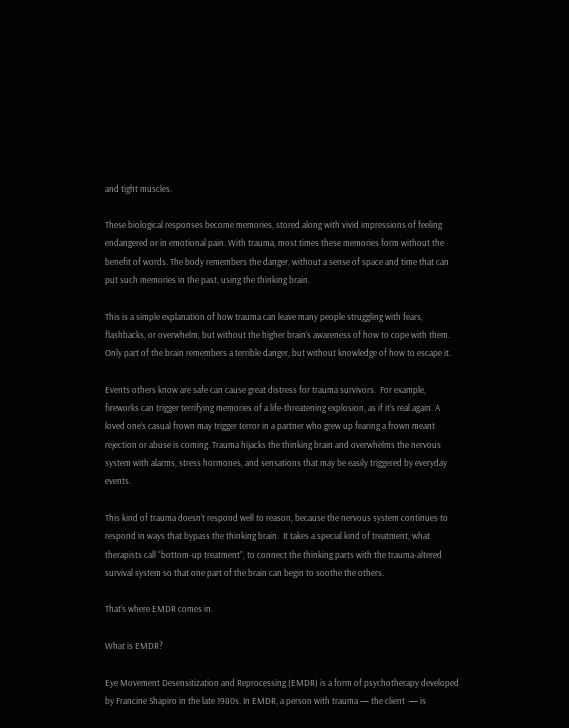and tight muscles.

These biological responses become memories, stored along with vivid impressions of feeling endangered or in emotional pain. With trauma, most times these memories form without the benefit of words. The body remembers the danger, without a sense of space and time that can put such memories in the past, using the thinking brain.

This is a simple explanation of how trauma can leave many people struggling with fears, flashbacks, or overwhelm, but without the higher brain’s awareness of how to cope with them. Only part of the brain remembers a terrible danger, but without knowledge of how to escape it.

Events others know are safe can cause great distress for trauma survivors.  For example, fireworks can trigger terrifying memories of a life-threatening explosion, as if it’s real again. A loved one’s casual frown may trigger terror in a partner who grew up fearing a frown meant rejection or abuse is coming. Trauma hijacks the thinking brain and overwhelms the nervous system with alarms, stress hormones, and sensations that may be easily triggered by everyday events.

This kind of trauma doesn’t respond well to reason, because the nervous system continues to respond in ways that bypass the thinking brain.  It takes a special kind of treatment, what therapists call “bottom-up treatment”, to connect the thinking parts with the trauma-altered survival system so that one part of the brain can begin to soothe the others.

That’s where EMDR comes in.

What is EMDR?

Eye Movement Desensitization and Reprocessing (EMDR) is a form of psychotherapy developed by Francine Shapiro in the late 1980s. In EMDR, a person with trauma — the client  — is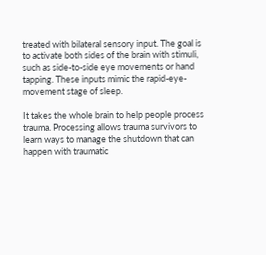treated with bilateral sensory input. The goal is to activate both sides of the brain with stimuli, such as side-to-side eye movements or hand tapping. These inputs mimic the rapid-eye-movement stage of sleep.

It takes the whole brain to help people process trauma. Processing allows trauma survivors to learn ways to manage the shutdown that can happen with traumatic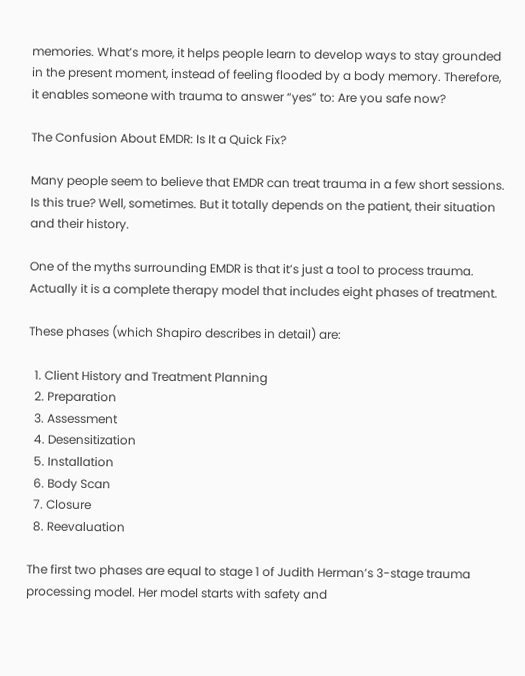memories. What’s more, it helps people learn to develop ways to stay grounded in the present moment, instead of feeling flooded by a body memory. Therefore, it enables someone with trauma to answer “yes” to: Are you safe now?

The Confusion About EMDR: Is It a Quick Fix?

Many people seem to believe that EMDR can treat trauma in a few short sessions. Is this true? Well, sometimes. But it totally depends on the patient, their situation and their history.

One of the myths surrounding EMDR is that it’s just a tool to process trauma. Actually it is a complete therapy model that includes eight phases of treatment.

These phases (which Shapiro describes in detail) are:

  1. Client History and Treatment Planning
  2. Preparation
  3. Assessment
  4. Desensitization
  5. Installation
  6. Body Scan
  7. Closure
  8. Reevaluation

The first two phases are equal to stage 1 of Judith Herman’s 3-stage trauma processing model. Her model starts with safety and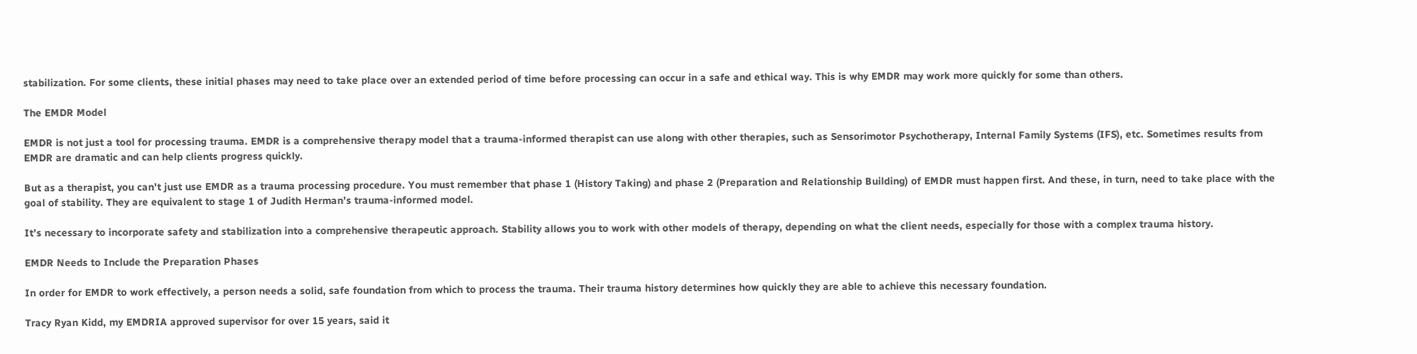stabilization. For some clients, these initial phases may need to take place over an extended period of time before processing can occur in a safe and ethical way. This is why EMDR may work more quickly for some than others.

The EMDR Model

EMDR is not just a tool for processing trauma. EMDR is a comprehensive therapy model that a trauma-informed therapist can use along with other therapies, such as Sensorimotor Psychotherapy, Internal Family Systems (IFS), etc. Sometimes results from EMDR are dramatic and can help clients progress quickly.

But as a therapist, you can’t just use EMDR as a trauma processing procedure. You must remember that phase 1 (History Taking) and phase 2 (Preparation and Relationship Building) of EMDR must happen first. And these, in turn, need to take place with the goal of stability. They are equivalent to stage 1 of Judith Herman’s trauma-informed model.

It’s necessary to incorporate safety and stabilization into a comprehensive therapeutic approach. Stability allows you to work with other models of therapy, depending on what the client needs, especially for those with a complex trauma history.

EMDR Needs to Include the Preparation Phases

In order for EMDR to work effectively, a person needs a solid, safe foundation from which to process the trauma. Their trauma history determines how quickly they are able to achieve this necessary foundation.

Tracy Ryan Kidd, my EMDRIA approved supervisor for over 15 years, said it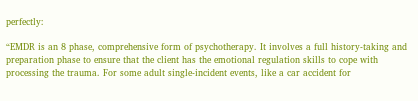perfectly:

“EMDR is an 8 phase, comprehensive form of psychotherapy. It involves a full history-taking and preparation phase to ensure that the client has the emotional regulation skills to cope with processing the trauma. For some adult single-incident events, like a car accident for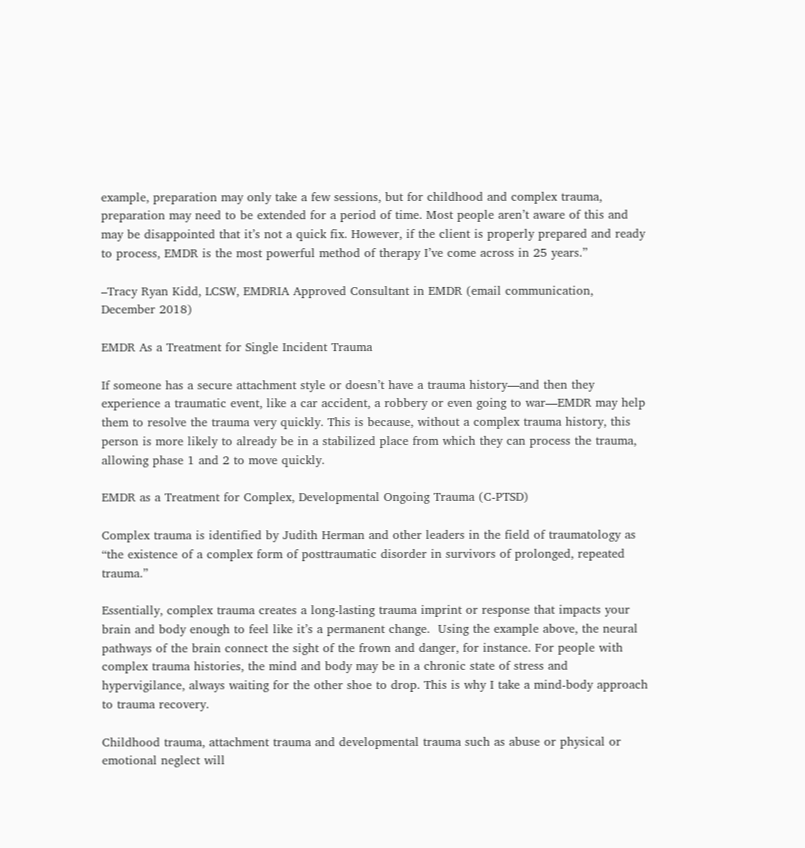example, preparation may only take a few sessions, but for childhood and complex trauma, preparation may need to be extended for a period of time. Most people aren’t aware of this and may be disappointed that it’s not a quick fix. However, if the client is properly prepared and ready to process, EMDR is the most powerful method of therapy I’ve come across in 25 years.”

–Tracy Ryan Kidd, LCSW, EMDRIA Approved Consultant in EMDR (email communication, December 2018)

EMDR As a Treatment for Single Incident Trauma

If someone has a secure attachment style or doesn’t have a trauma history—and then they experience a traumatic event, like a car accident, a robbery or even going to war—EMDR may help them to resolve the trauma very quickly. This is because, without a complex trauma history, this person is more likely to already be in a stabilized place from which they can process the trauma, allowing phase 1 and 2 to move quickly.

EMDR as a Treatment for Complex, Developmental Ongoing Trauma (C-PTSD)

Complex trauma is identified by Judith Herman and other leaders in the field of traumatology as “the existence of a complex form of posttraumatic disorder in survivors of prolonged, repeated trauma.”

Essentially, complex trauma creates a long-lasting trauma imprint or response that impacts your brain and body enough to feel like it’s a permanent change.  Using the example above, the neural pathways of the brain connect the sight of the frown and danger, for instance. For people with complex trauma histories, the mind and body may be in a chronic state of stress and hypervigilance, always waiting for the other shoe to drop. This is why I take a mind-body approach to trauma recovery.

Childhood trauma, attachment trauma and developmental trauma such as abuse or physical or emotional neglect will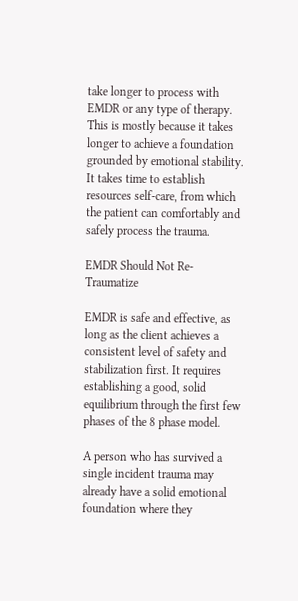take longer to process with EMDR or any type of therapy. This is mostly because it takes longer to achieve a foundation grounded by emotional stability. It takes time to establish resources self-care, from which the patient can comfortably and safely process the trauma.

EMDR Should Not Re-Traumatize

EMDR is safe and effective, as long as the client achieves a consistent level of safety and stabilization first. It requires establishing a good, solid equilibrium through the first few phases of the 8 phase model.

A person who has survived a single incident trauma may already have a solid emotional foundation where they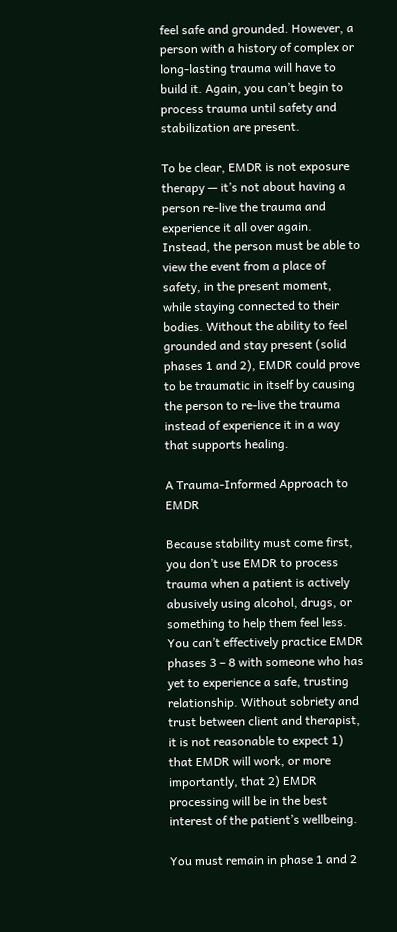feel safe and grounded. However, a person with a history of complex or long-lasting trauma will have to build it. Again, you can’t begin to process trauma until safety and stabilization are present.

To be clear, EMDR is not exposure therapy — it’s not about having a person re-live the trauma and experience it all over again. Instead, the person must be able to view the event from a place of safety, in the present moment, while staying connected to their bodies. Without the ability to feel grounded and stay present (solid phases 1 and 2), EMDR could prove to be traumatic in itself by causing the person to re-live the trauma instead of experience it in a way that supports healing.

A Trauma-Informed Approach to EMDR

Because stability must come first, you don’t use EMDR to process trauma when a patient is actively abusively using alcohol, drugs, or something to help them feel less. You can’t effectively practice EMDR phases 3 – 8 with someone who has yet to experience a safe, trusting relationship. Without sobriety and trust between client and therapist, it is not reasonable to expect 1) that EMDR will work, or more importantly, that 2) EMDR processing will be in the best interest of the patient’s wellbeing.

You must remain in phase 1 and 2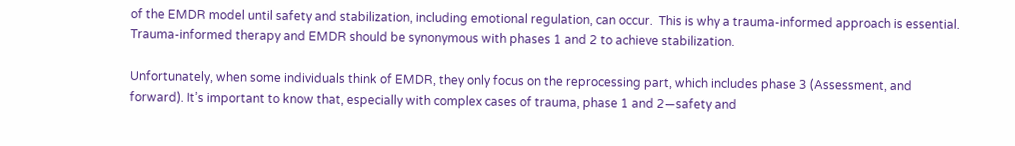of the EMDR model until safety and stabilization, including emotional regulation, can occur.  This is why a trauma-informed approach is essential. Trauma-informed therapy and EMDR should be synonymous with phases 1 and 2 to achieve stabilization.

Unfortunately, when some individuals think of EMDR, they only focus on the reprocessing part, which includes phase 3 (Assessment, and forward). It’s important to know that, especially with complex cases of trauma, phase 1 and 2—safety and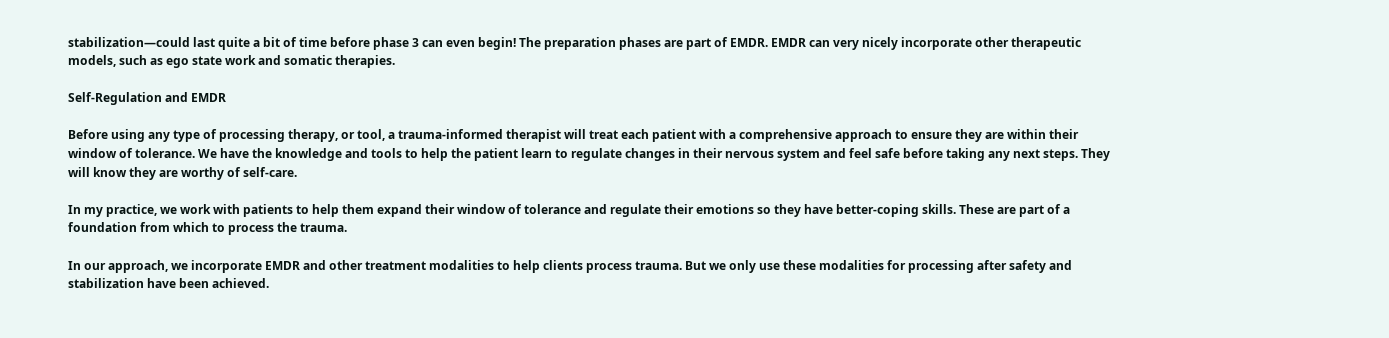stabilization—could last quite a bit of time before phase 3 can even begin! The preparation phases are part of EMDR. EMDR can very nicely incorporate other therapeutic models, such as ego state work and somatic therapies.

Self-Regulation and EMDR

Before using any type of processing therapy, or tool, a trauma-informed therapist will treat each patient with a comprehensive approach to ensure they are within their window of tolerance. We have the knowledge and tools to help the patient learn to regulate changes in their nervous system and feel safe before taking any next steps. They will know they are worthy of self-care.

In my practice, we work with patients to help them expand their window of tolerance and regulate their emotions so they have better-coping skills. These are part of a foundation from which to process the trauma.

In our approach, we incorporate EMDR and other treatment modalities to help clients process trauma. But we only use these modalities for processing after safety and stabilization have been achieved.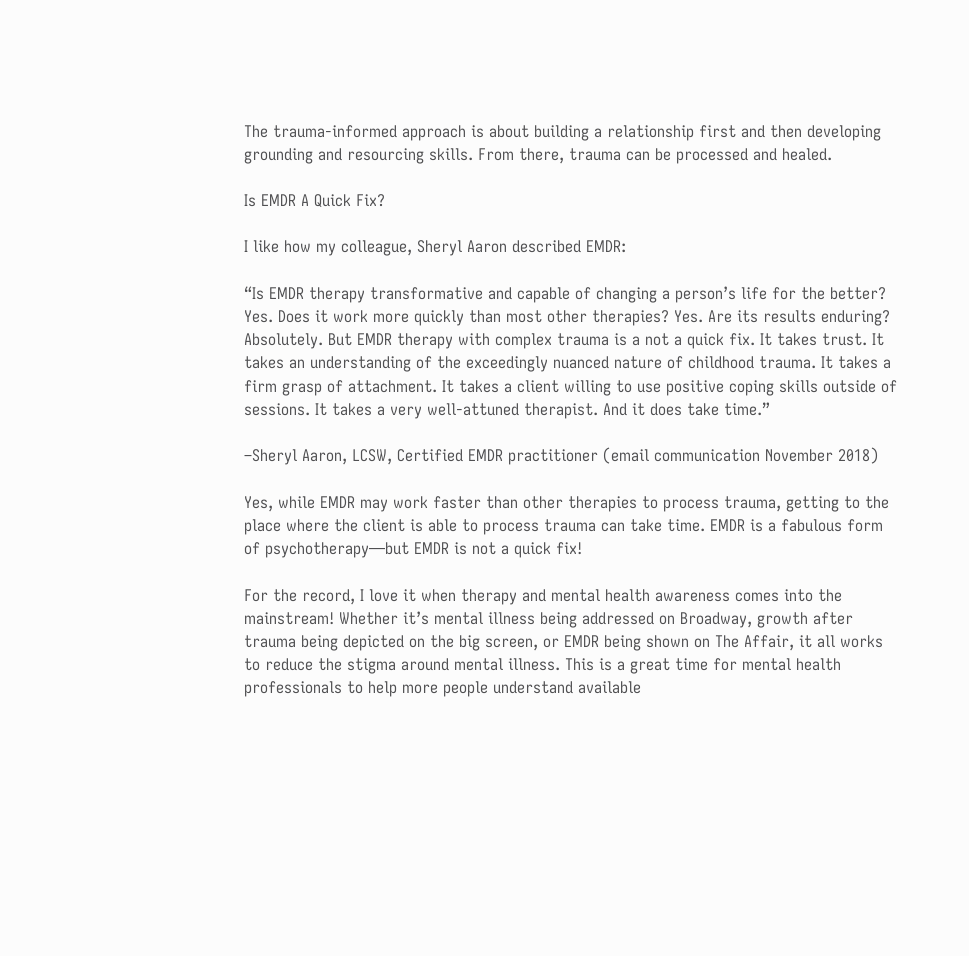The trauma-informed approach is about building a relationship first and then developing grounding and resourcing skills. From there, trauma can be processed and healed.

Is EMDR A Quick Fix?

I like how my colleague, Sheryl Aaron described EMDR:

“Is EMDR therapy transformative and capable of changing a person’s life for the better? Yes. Does it work more quickly than most other therapies? Yes. Are its results enduring? Absolutely. But EMDR therapy with complex trauma is a not a quick fix. It takes trust. It takes an understanding of the exceedingly nuanced nature of childhood trauma. It takes a firm grasp of attachment. It takes a client willing to use positive coping skills outside of sessions. It takes a very well-attuned therapist. And it does take time.”

–Sheryl Aaron, LCSW, Certified EMDR practitioner (email communication November 2018)

Yes, while EMDR may work faster than other therapies to process trauma, getting to the place where the client is able to process trauma can take time. EMDR is a fabulous form of psychotherapy—but EMDR is not a quick fix!

For the record, I love it when therapy and mental health awareness comes into the mainstream! Whether it’s mental illness being addressed on Broadway, growth after trauma being depicted on the big screen, or EMDR being shown on The Affair, it all works to reduce the stigma around mental illness. This is a great time for mental health professionals to help more people understand available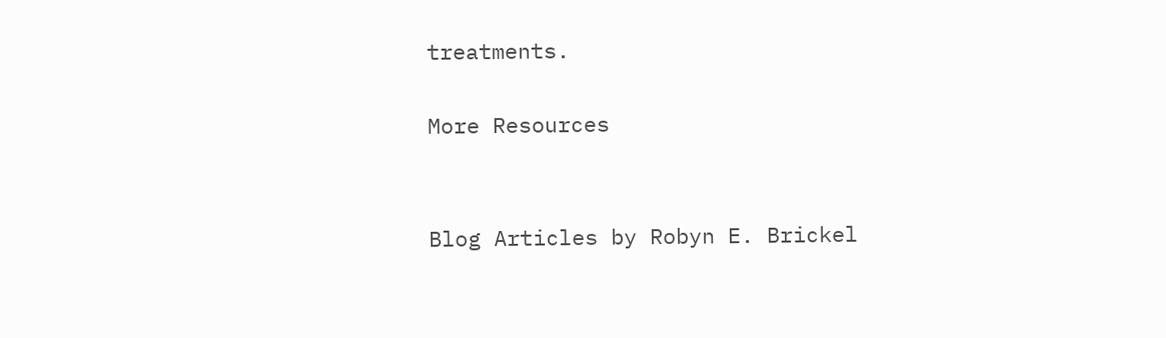treatments.

More Resources


Blog Articles by Robyn E. Brickel